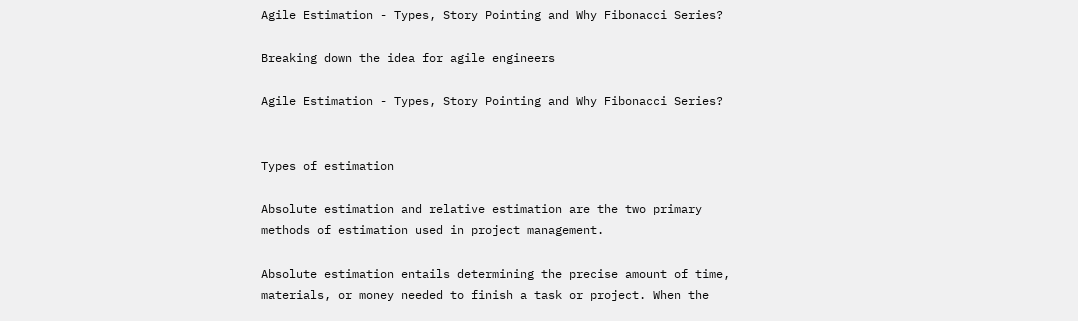Agile Estimation - Types, Story Pointing and Why Fibonacci Series?

Breaking down the idea for agile engineers

Agile Estimation - Types, Story Pointing and Why Fibonacci Series?


Types of estimation

Absolute estimation and relative estimation are the two primary methods of estimation used in project management.

Absolute estimation entails determining the precise amount of time, materials, or money needed to finish a task or project. When the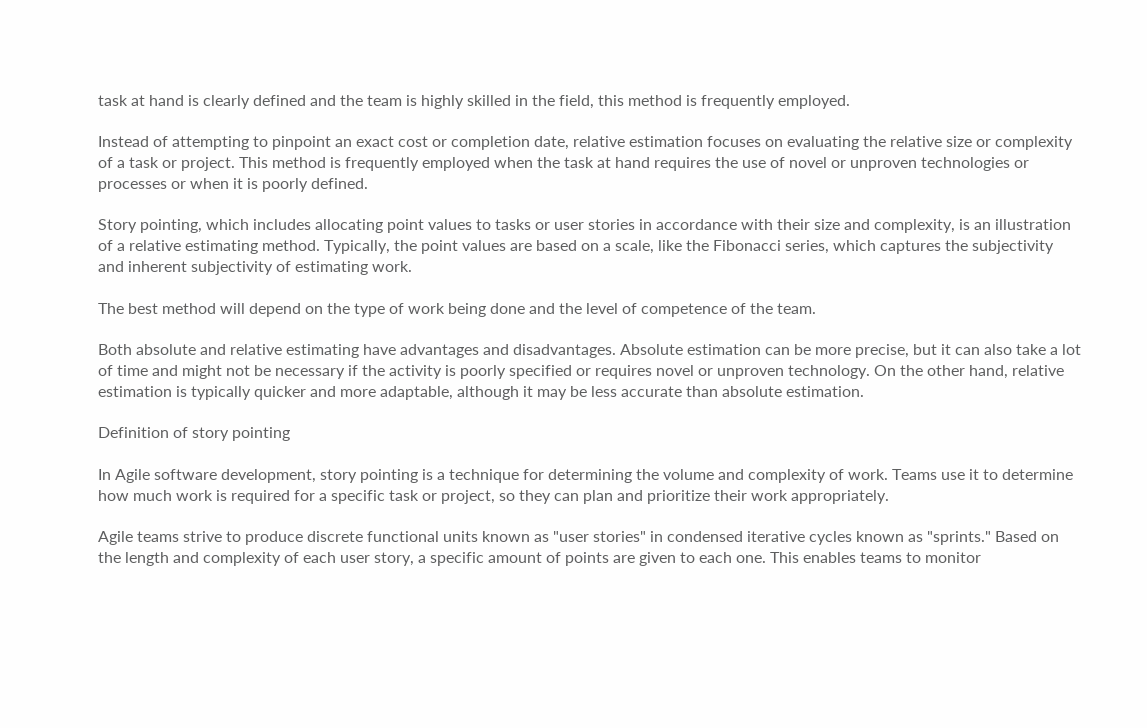task at hand is clearly defined and the team is highly skilled in the field, this method is frequently employed.

Instead of attempting to pinpoint an exact cost or completion date, relative estimation focuses on evaluating the relative size or complexity of a task or project. This method is frequently employed when the task at hand requires the use of novel or unproven technologies or processes or when it is poorly defined.

Story pointing, which includes allocating point values to tasks or user stories in accordance with their size and complexity, is an illustration of a relative estimating method. Typically, the point values are based on a scale, like the Fibonacci series, which captures the subjectivity and inherent subjectivity of estimating work.

The best method will depend on the type of work being done and the level of competence of the team.

Both absolute and relative estimating have advantages and disadvantages. Absolute estimation can be more precise, but it can also take a lot of time and might not be necessary if the activity is poorly specified or requires novel or unproven technology. On the other hand, relative estimation is typically quicker and more adaptable, although it may be less accurate than absolute estimation.

Definition of story pointing

In Agile software development, story pointing is a technique for determining the volume and complexity of work. Teams use it to determine how much work is required for a specific task or project, so they can plan and prioritize their work appropriately.

Agile teams strive to produce discrete functional units known as "user stories" in condensed iterative cycles known as "sprints." Based on the length and complexity of each user story, a specific amount of points are given to each one. This enables teams to monitor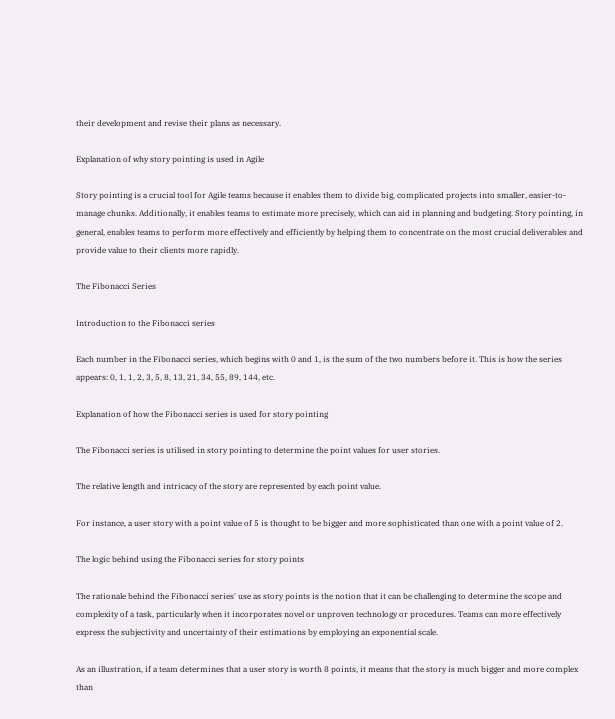their development and revise their plans as necessary.

Explanation of why story pointing is used in Agile

Story pointing is a crucial tool for Agile teams because it enables them to divide big, complicated projects into smaller, easier-to-manage chunks. Additionally, it enables teams to estimate more precisely, which can aid in planning and budgeting. Story pointing, in general, enables teams to perform more effectively and efficiently by helping them to concentrate on the most crucial deliverables and provide value to their clients more rapidly.

The Fibonacci Series

Introduction to the Fibonacci series

Each number in the Fibonacci series, which begins with 0 and 1, is the sum of the two numbers before it. This is how the series appears: 0, 1, 1, 2, 3, 5, 8, 13, 21, 34, 55, 89, 144, etc.

Explanation of how the Fibonacci series is used for story pointing

The Fibonacci series is utilised in story pointing to determine the point values for user stories.

The relative length and intricacy of the story are represented by each point value.

For instance, a user story with a point value of 5 is thought to be bigger and more sophisticated than one with a point value of 2.

The logic behind using the Fibonacci series for story points

The rationale behind the Fibonacci series' use as story points is the notion that it can be challenging to determine the scope and complexity of a task, particularly when it incorporates novel or unproven technology or procedures. Teams can more effectively express the subjectivity and uncertainty of their estimations by employing an exponential scale.

As an illustration, if a team determines that a user story is worth 8 points, it means that the story is much bigger and more complex than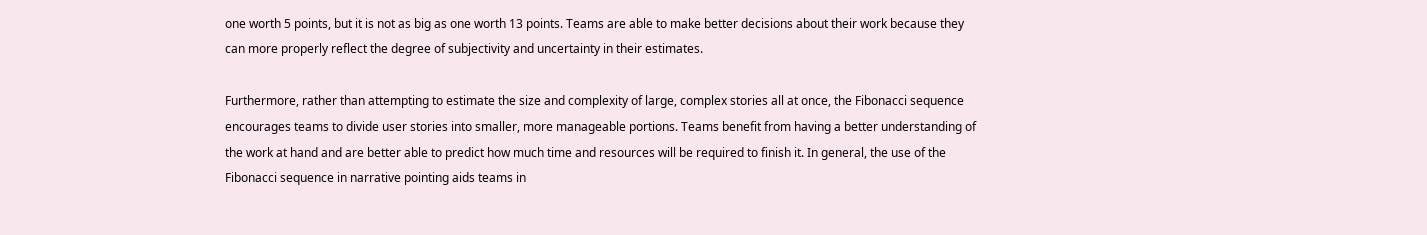one worth 5 points, but it is not as big as one worth 13 points. Teams are able to make better decisions about their work because they can more properly reflect the degree of subjectivity and uncertainty in their estimates.

Furthermore, rather than attempting to estimate the size and complexity of large, complex stories all at once, the Fibonacci sequence encourages teams to divide user stories into smaller, more manageable portions. Teams benefit from having a better understanding of the work at hand and are better able to predict how much time and resources will be required to finish it. In general, the use of the Fibonacci sequence in narrative pointing aids teams in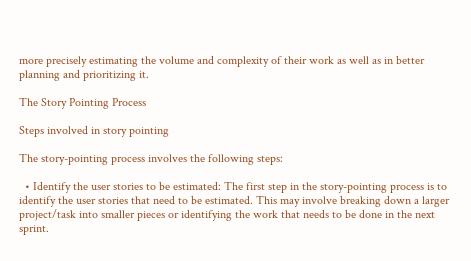more precisely estimating the volume and complexity of their work as well as in better planning and prioritizing it.

The Story Pointing Process

Steps involved in story pointing

The story-pointing process involves the following steps:

  • Identify the user stories to be estimated: The first step in the story-pointing process is to identify the user stories that need to be estimated. This may involve breaking down a larger project/task into smaller pieces or identifying the work that needs to be done in the next sprint.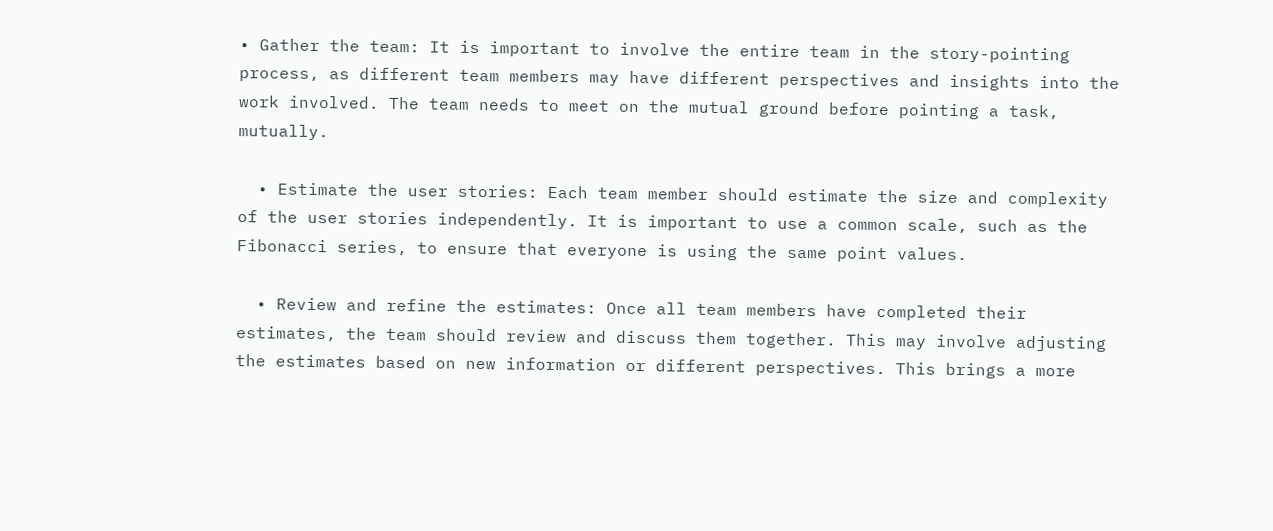• Gather the team: It is important to involve the entire team in the story-pointing process, as different team members may have different perspectives and insights into the work involved. The team needs to meet on the mutual ground before pointing a task, mutually.

  • Estimate the user stories: Each team member should estimate the size and complexity of the user stories independently. It is important to use a common scale, such as the Fibonacci series, to ensure that everyone is using the same point values.

  • Review and refine the estimates: Once all team members have completed their estimates, the team should review and discuss them together. This may involve adjusting the estimates based on new information or different perspectives. This brings a more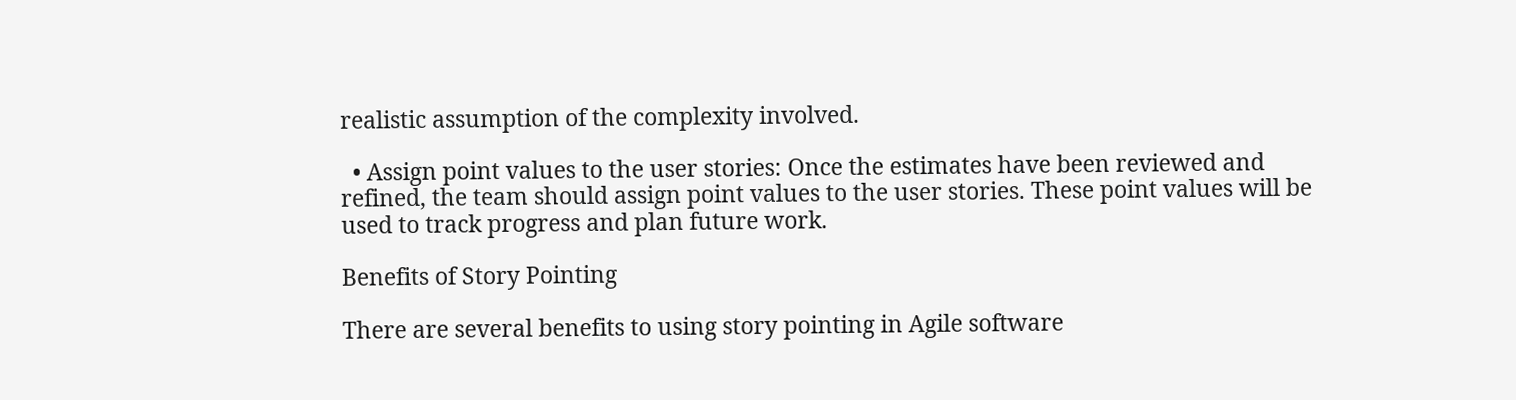realistic assumption of the complexity involved.

  • Assign point values to the user stories: Once the estimates have been reviewed and refined, the team should assign point values to the user stories. These point values will be used to track progress and plan future work.

Benefits of Story Pointing

There are several benefits to using story pointing in Agile software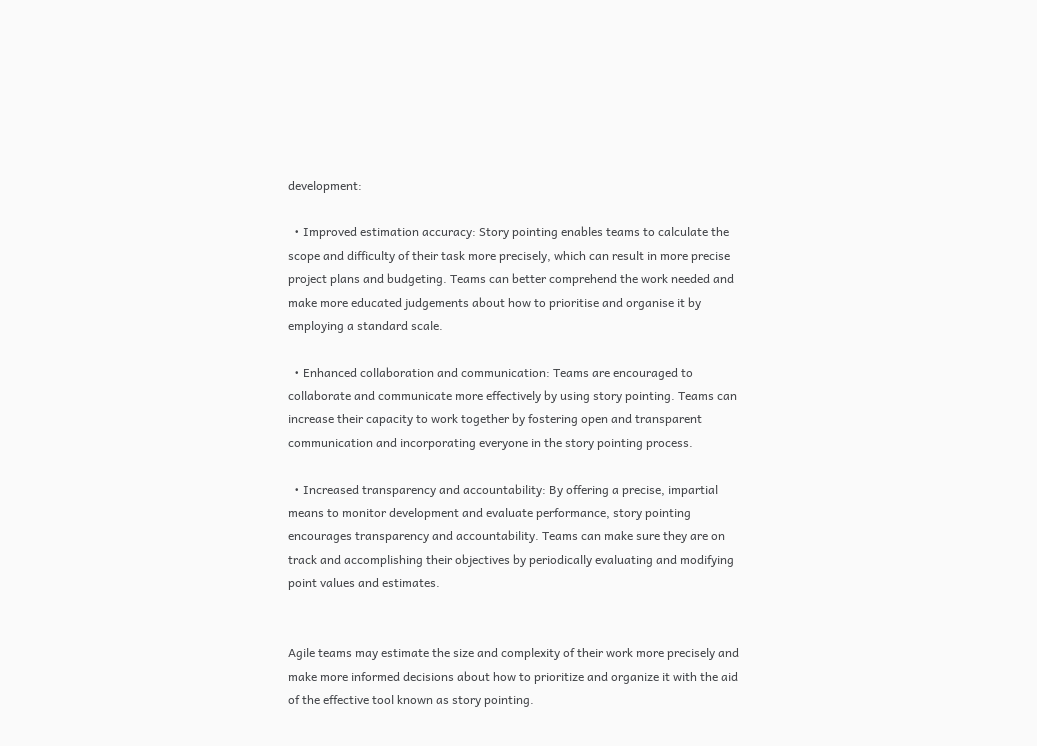development:

  • Improved estimation accuracy: Story pointing enables teams to calculate the scope and difficulty of their task more precisely, which can result in more precise project plans and budgeting. Teams can better comprehend the work needed and make more educated judgements about how to prioritise and organise it by employing a standard scale.

  • Enhanced collaboration and communication: Teams are encouraged to collaborate and communicate more effectively by using story pointing. Teams can increase their capacity to work together by fostering open and transparent communication and incorporating everyone in the story pointing process.

  • Increased transparency and accountability: By offering a precise, impartial means to monitor development and evaluate performance, story pointing encourages transparency and accountability. Teams can make sure they are on track and accomplishing their objectives by periodically evaluating and modifying point values and estimates.


Agile teams may estimate the size and complexity of their work more precisely and make more informed decisions about how to prioritize and organize it with the aid of the effective tool known as story pointing.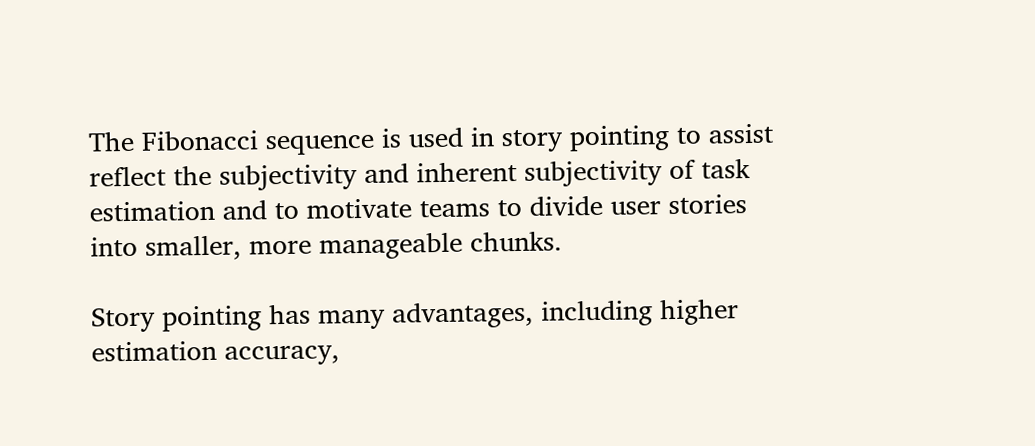The Fibonacci sequence is used in story pointing to assist reflect the subjectivity and inherent subjectivity of task estimation and to motivate teams to divide user stories into smaller, more manageable chunks.

Story pointing has many advantages, including higher estimation accuracy,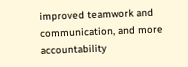improved teamwork and communication, and more accountability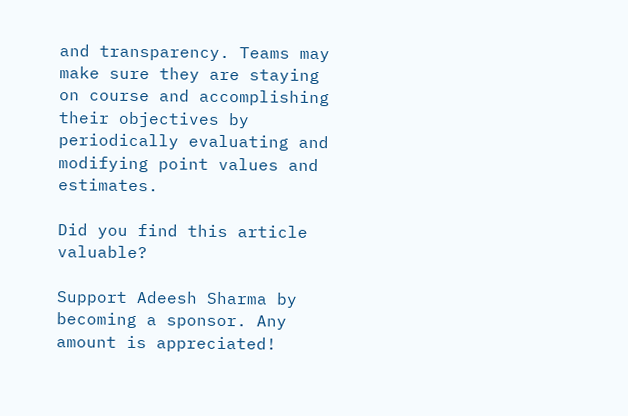and transparency. Teams may make sure they are staying on course and accomplishing their objectives by periodically evaluating and modifying point values and estimates.

Did you find this article valuable?

Support Adeesh Sharma by becoming a sponsor. Any amount is appreciated!